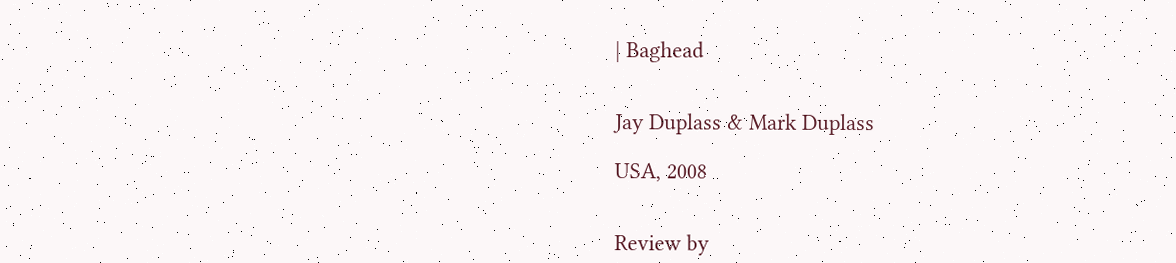| Baghead


Jay Duplass & Mark Duplass

USA, 2008


Review by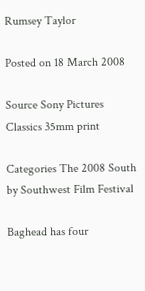Rumsey Taylor

Posted on 18 March 2008

Source Sony Pictures Classics 35mm print

Categories The 2008 South by Southwest Film Festival

Baghead has four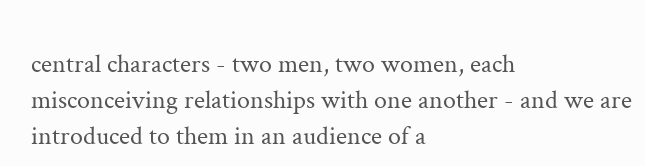central characters - two men, two women, each misconceiving relationships with one another - and we are introduced to them in an audience of a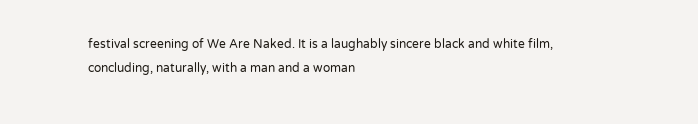festival screening of We Are Naked. It is a laughably sincere black and white film, concluding, naturally, with a man and a woman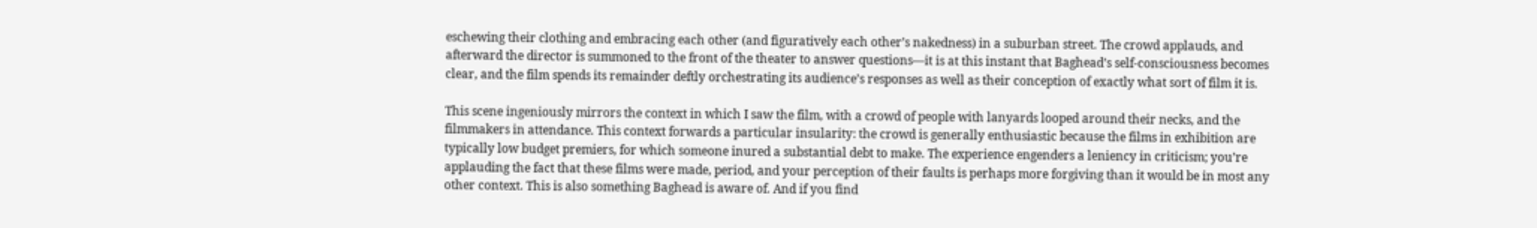eschewing their clothing and embracing each other (and figuratively each other’s nakedness) in a suburban street. The crowd applauds, and afterward the director is summoned to the front of the theater to answer questions—it is at this instant that Baghead’s self-consciousness becomes clear, and the film spends its remainder deftly orchestrating its audience’s responses as well as their conception of exactly what sort of film it is.

This scene ingeniously mirrors the context in which I saw the film, with a crowd of people with lanyards looped around their necks, and the filmmakers in attendance. This context forwards a particular insularity: the crowd is generally enthusiastic because the films in exhibition are typically low budget premiers, for which someone inured a substantial debt to make. The experience engenders a leniency in criticism; you’re applauding the fact that these films were made, period, and your perception of their faults is perhaps more forgiving than it would be in most any other context. This is also something Baghead is aware of. And if you find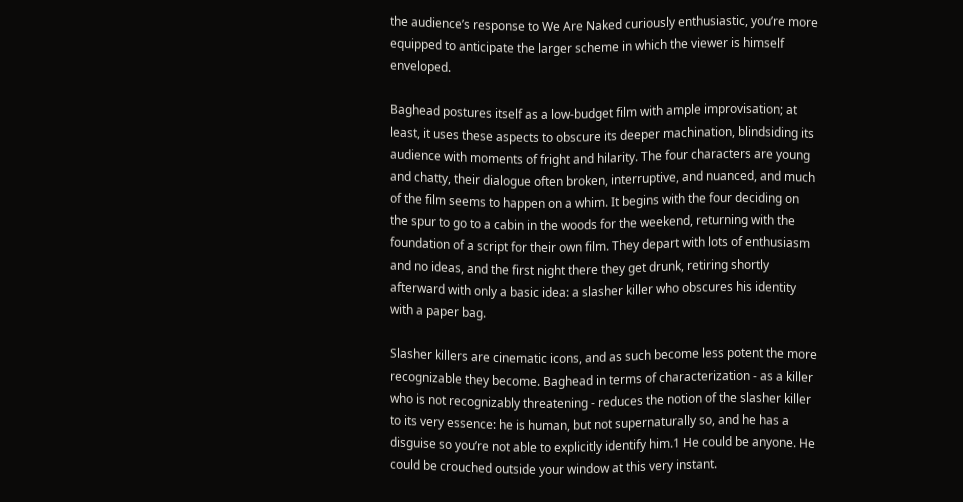the audience’s response to We Are Naked curiously enthusiastic, you’re more equipped to anticipate the larger scheme in which the viewer is himself enveloped.

Baghead postures itself as a low-budget film with ample improvisation; at least, it uses these aspects to obscure its deeper machination, blindsiding its audience with moments of fright and hilarity. The four characters are young and chatty, their dialogue often broken, interruptive, and nuanced, and much of the film seems to happen on a whim. It begins with the four deciding on the spur to go to a cabin in the woods for the weekend, returning with the foundation of a script for their own film. They depart with lots of enthusiasm and no ideas, and the first night there they get drunk, retiring shortly afterward with only a basic idea: a slasher killer who obscures his identity with a paper bag.

Slasher killers are cinematic icons, and as such become less potent the more recognizable they become. Baghead in terms of characterization - as a killer who is not recognizably threatening - reduces the notion of the slasher killer to its very essence: he is human, but not supernaturally so, and he has a disguise so you’re not able to explicitly identify him.1 He could be anyone. He could be crouched outside your window at this very instant.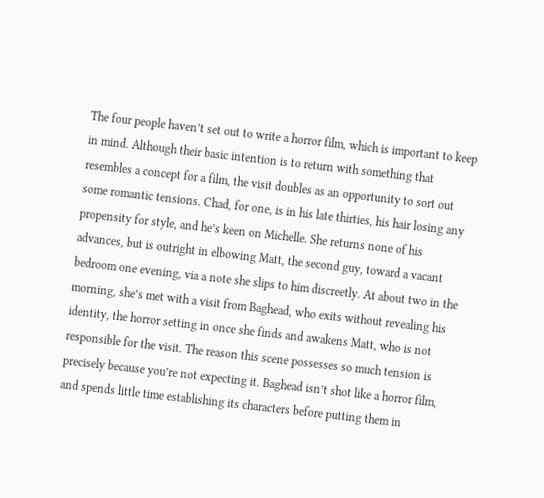The four people haven’t set out to write a horror film, which is important to keep in mind. Although their basic intention is to return with something that resembles a concept for a film, the visit doubles as an opportunity to sort out some romantic tensions. Chad, for one, is in his late thirties, his hair losing any propensity for style, and he’s keen on Michelle. She returns none of his advances, but is outright in elbowing Matt, the second guy, toward a vacant bedroom one evening, via a note she slips to him discreetly. At about two in the morning, she’s met with a visit from Baghead, who exits without revealing his identity, the horror setting in once she finds and awakens Matt, who is not responsible for the visit. The reason this scene possesses so much tension is precisely because you’re not expecting it. Baghead isn’t shot like a horror film, and spends little time establishing its characters before putting them in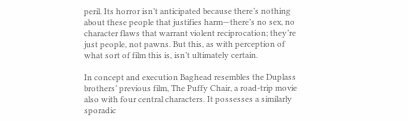peril. Its horror isn’t anticipated because there’s nothing about these people that justifies harm—there’s no sex, no character flaws that warrant violent reciprocation; they’re just people, not pawns. But this, as with perception of what sort of film this is, isn’t ultimately certain.

In concept and execution Baghead resembles the Duplass brothers’ previous film, The Puffy Chair, a road-trip movie also with four central characters. It possesses a similarly sporadic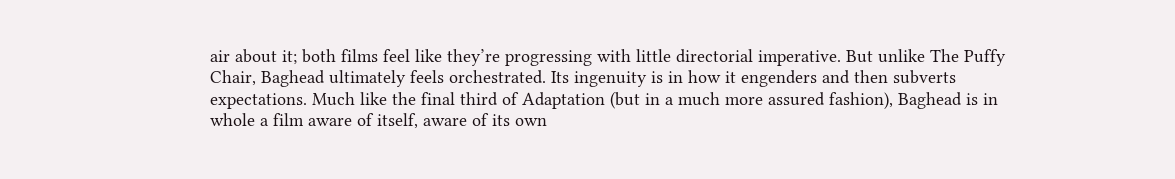air about it; both films feel like they’re progressing with little directorial imperative. But unlike The Puffy Chair, Baghead ultimately feels orchestrated. Its ingenuity is in how it engenders and then subverts expectations. Much like the final third of Adaptation (but in a much more assured fashion), Baghead is in whole a film aware of itself, aware of its own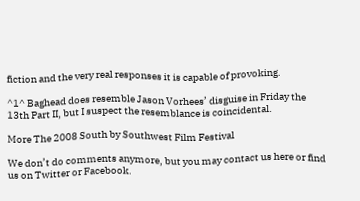fiction and the very real responses it is capable of provoking.

^1^ Baghead does resemble Jason Vorhees’ disguise in Friday the 13th Part II, but I suspect the resemblance is coincidental.

More The 2008 South by Southwest Film Festival

We don’t do comments anymore, but you may contact us here or find us on Twitter or Facebook.